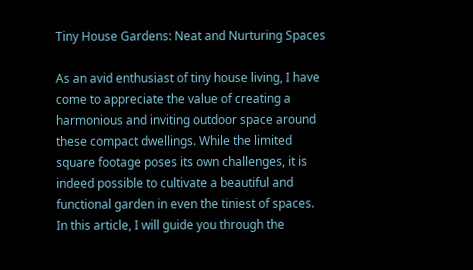Tiny House Gardens: Neat and Nurturing Spaces

As an avid enthusiast of tiny house living, I have come to appreciate the value of creating a harmonious and inviting outdoor space around these compact dwellings. While the limited square footage poses its own challenges, it is indeed possible to cultivate a beautiful and functional garden in even the tiniest of spaces. In this article, I will guide you through the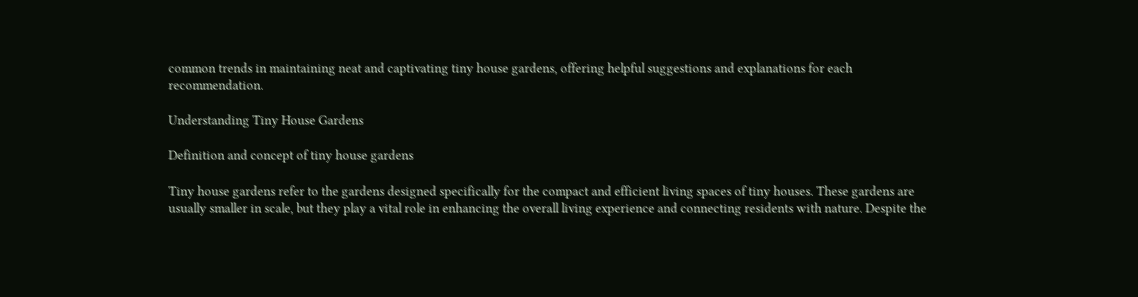common trends in maintaining neat and captivating tiny house gardens, offering helpful suggestions and explanations for each recommendation.

Understanding Tiny House Gardens

Definition and concept of tiny house gardens

Tiny house gardens refer to the gardens designed specifically for the compact and efficient living spaces of tiny houses. These gardens are usually smaller in scale, but they play a vital role in enhancing the overall living experience and connecting residents with nature. Despite the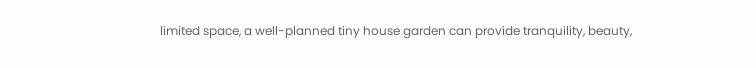limited space, a well-planned tiny house garden can provide tranquility, beauty,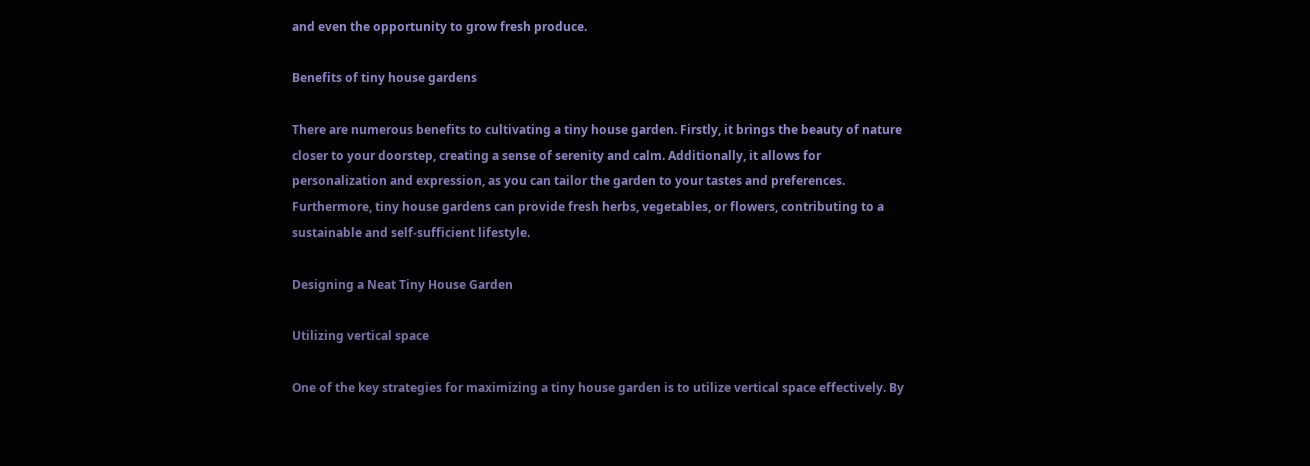and even the opportunity to grow fresh produce.

Benefits of tiny house gardens

There are numerous benefits to cultivating a tiny house garden. Firstly, it brings the beauty of nature closer to your doorstep, creating a sense of serenity and calm. Additionally, it allows for personalization and expression, as you can tailor the garden to your tastes and preferences. Furthermore, tiny house gardens can provide fresh herbs, vegetables, or flowers, contributing to a sustainable and self-sufficient lifestyle.

Designing a Neat Tiny House Garden

Utilizing vertical space

One of the key strategies for maximizing a tiny house garden is to utilize vertical space effectively. By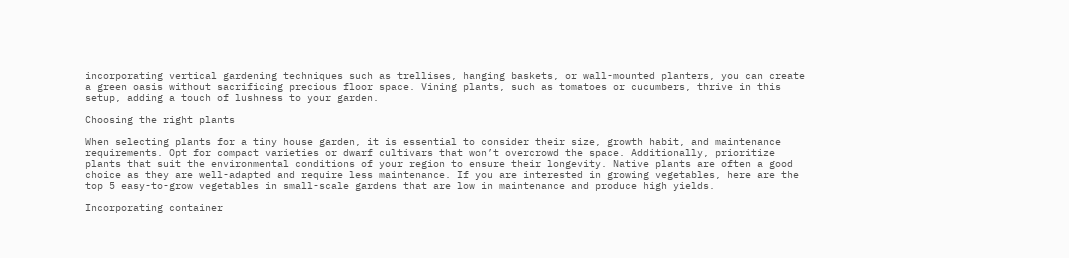incorporating vertical gardening techniques such as trellises, hanging baskets, or wall-mounted planters, you can create a green oasis without sacrificing precious floor space. Vining plants, such as tomatoes or cucumbers, thrive in this setup, adding a touch of lushness to your garden.

Choosing the right plants

When selecting plants for a tiny house garden, it is essential to consider their size, growth habit, and maintenance requirements. Opt for compact varieties or dwarf cultivars that won’t overcrowd the space. Additionally, prioritize plants that suit the environmental conditions of your region to ensure their longevity. Native plants are often a good choice as they are well-adapted and require less maintenance. If you are interested in growing vegetables, here are the top 5 easy-to-grow vegetables in small-scale gardens that are low in maintenance and produce high yields.

Incorporating container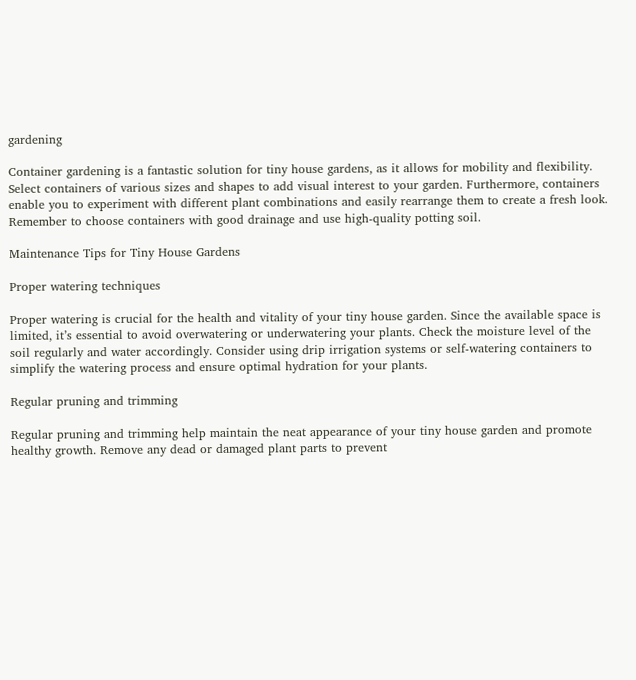gardening

Container gardening is a fantastic solution for tiny house gardens, as it allows for mobility and flexibility. Select containers of various sizes and shapes to add visual interest to your garden. Furthermore, containers enable you to experiment with different plant combinations and easily rearrange them to create a fresh look. Remember to choose containers with good drainage and use high-quality potting soil.

Maintenance Tips for Tiny House Gardens

Proper watering techniques

Proper watering is crucial for the health and vitality of your tiny house garden. Since the available space is limited, it’s essential to avoid overwatering or underwatering your plants. Check the moisture level of the soil regularly and water accordingly. Consider using drip irrigation systems or self-watering containers to simplify the watering process and ensure optimal hydration for your plants.

Regular pruning and trimming

Regular pruning and trimming help maintain the neat appearance of your tiny house garden and promote healthy growth. Remove any dead or damaged plant parts to prevent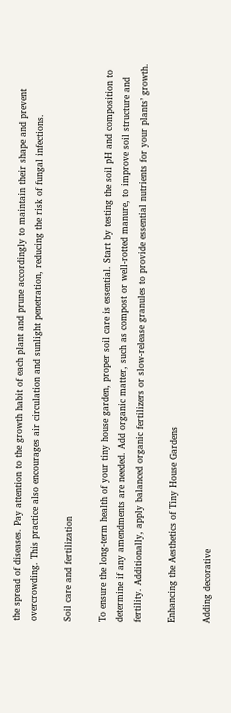the spread of diseases. Pay attention to the growth habit of each plant and prune accordingly to maintain their shape and prevent overcrowding. This practice also encourages air circulation and sunlight penetration, reducing the risk of fungal infections.

Soil care and fertilization

To ensure the long-term health of your tiny house garden, proper soil care is essential. Start by testing the soil pH and composition to determine if any amendments are needed. Add organic matter, such as compost or well-rotted manure, to improve soil structure and fertility. Additionally, apply balanced organic fertilizers or slow-release granules to provide essential nutrients for your plants’ growth.

Enhancing the Aesthetics of Tiny House Gardens

Adding decorative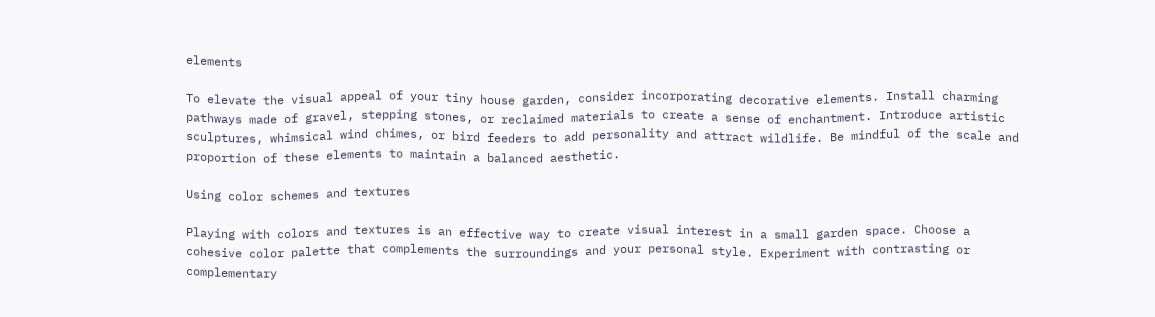elements

To elevate the visual appeal of your tiny house garden, consider incorporating decorative elements. Install charming pathways made of gravel, stepping stones, or reclaimed materials to create a sense of enchantment. Introduce artistic sculptures, whimsical wind chimes, or bird feeders to add personality and attract wildlife. Be mindful of the scale and proportion of these elements to maintain a balanced aesthetic.

Using color schemes and textures

Playing with colors and textures is an effective way to create visual interest in a small garden space. Choose a cohesive color palette that complements the surroundings and your personal style. Experiment with contrasting or complementary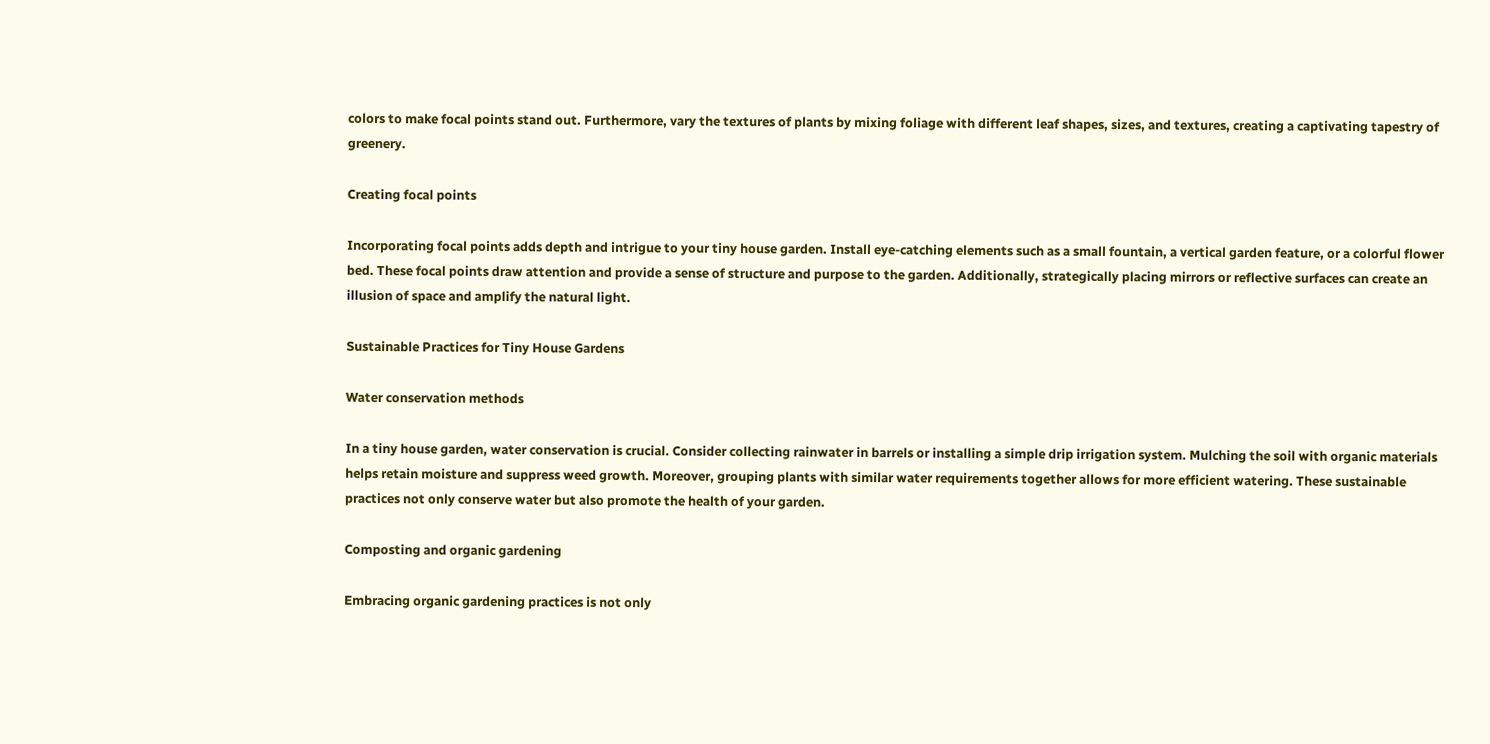colors to make focal points stand out. Furthermore, vary the textures of plants by mixing foliage with different leaf shapes, sizes, and textures, creating a captivating tapestry of greenery.

Creating focal points

Incorporating focal points adds depth and intrigue to your tiny house garden. Install eye-catching elements such as a small fountain, a vertical garden feature, or a colorful flower bed. These focal points draw attention and provide a sense of structure and purpose to the garden. Additionally, strategically placing mirrors or reflective surfaces can create an illusion of space and amplify the natural light.

Sustainable Practices for Tiny House Gardens

Water conservation methods

In a tiny house garden, water conservation is crucial. Consider collecting rainwater in barrels or installing a simple drip irrigation system. Mulching the soil with organic materials helps retain moisture and suppress weed growth. Moreover, grouping plants with similar water requirements together allows for more efficient watering. These sustainable practices not only conserve water but also promote the health of your garden.

Composting and organic gardening

Embracing organic gardening practices is not only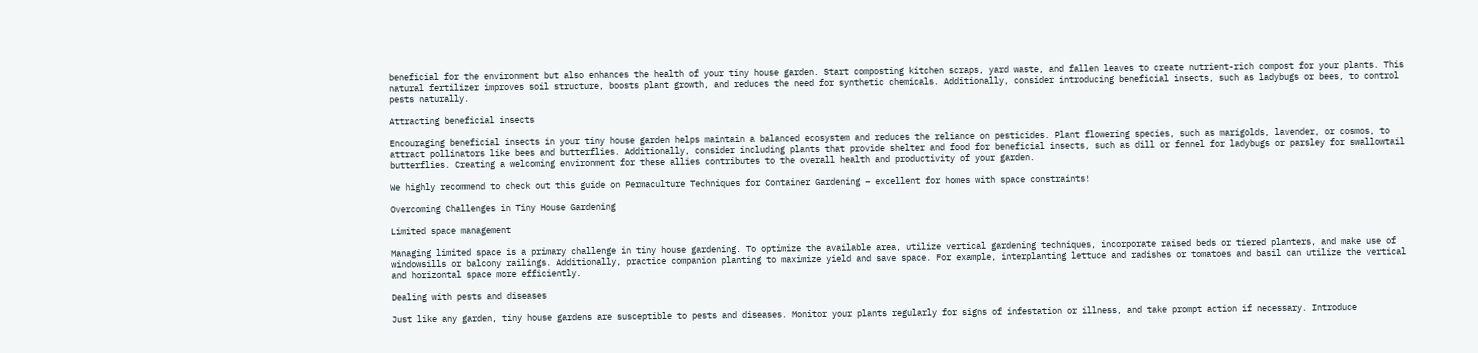beneficial for the environment but also enhances the health of your tiny house garden. Start composting kitchen scraps, yard waste, and fallen leaves to create nutrient-rich compost for your plants. This natural fertilizer improves soil structure, boosts plant growth, and reduces the need for synthetic chemicals. Additionally, consider introducing beneficial insects, such as ladybugs or bees, to control pests naturally.

Attracting beneficial insects

Encouraging beneficial insects in your tiny house garden helps maintain a balanced ecosystem and reduces the reliance on pesticides. Plant flowering species, such as marigolds, lavender, or cosmos, to attract pollinators like bees and butterflies. Additionally, consider including plants that provide shelter and food for beneficial insects, such as dill or fennel for ladybugs or parsley for swallowtail butterflies. Creating a welcoming environment for these allies contributes to the overall health and productivity of your garden.

We highly recommend to check out this guide on Permaculture Techniques for Container Gardening – excellent for homes with space constraints!

Overcoming Challenges in Tiny House Gardening

Limited space management

Managing limited space is a primary challenge in tiny house gardening. To optimize the available area, utilize vertical gardening techniques, incorporate raised beds or tiered planters, and make use of windowsills or balcony railings. Additionally, practice companion planting to maximize yield and save space. For example, interplanting lettuce and radishes or tomatoes and basil can utilize the vertical and horizontal space more efficiently.

Dealing with pests and diseases

Just like any garden, tiny house gardens are susceptible to pests and diseases. Monitor your plants regularly for signs of infestation or illness, and take prompt action if necessary. Introduce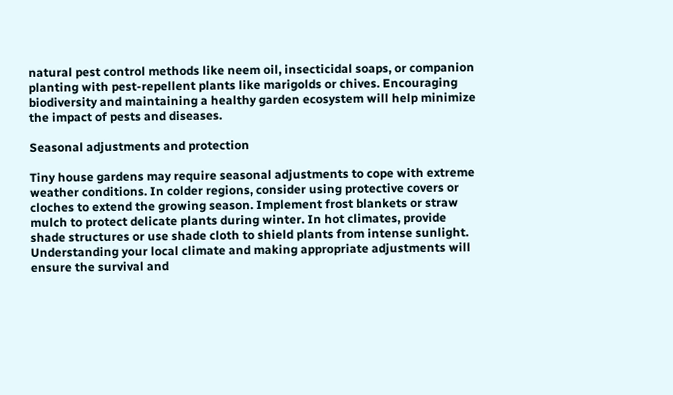natural pest control methods like neem oil, insecticidal soaps, or companion planting with pest-repellent plants like marigolds or chives. Encouraging biodiversity and maintaining a healthy garden ecosystem will help minimize the impact of pests and diseases.

Seasonal adjustments and protection

Tiny house gardens may require seasonal adjustments to cope with extreme weather conditions. In colder regions, consider using protective covers or cloches to extend the growing season. Implement frost blankets or straw mulch to protect delicate plants during winter. In hot climates, provide shade structures or use shade cloth to shield plants from intense sunlight. Understanding your local climate and making appropriate adjustments will ensure the survival and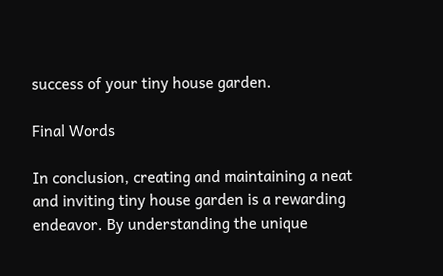success of your tiny house garden.

Final Words

In conclusion, creating and maintaining a neat and inviting tiny house garden is a rewarding endeavor. By understanding the unique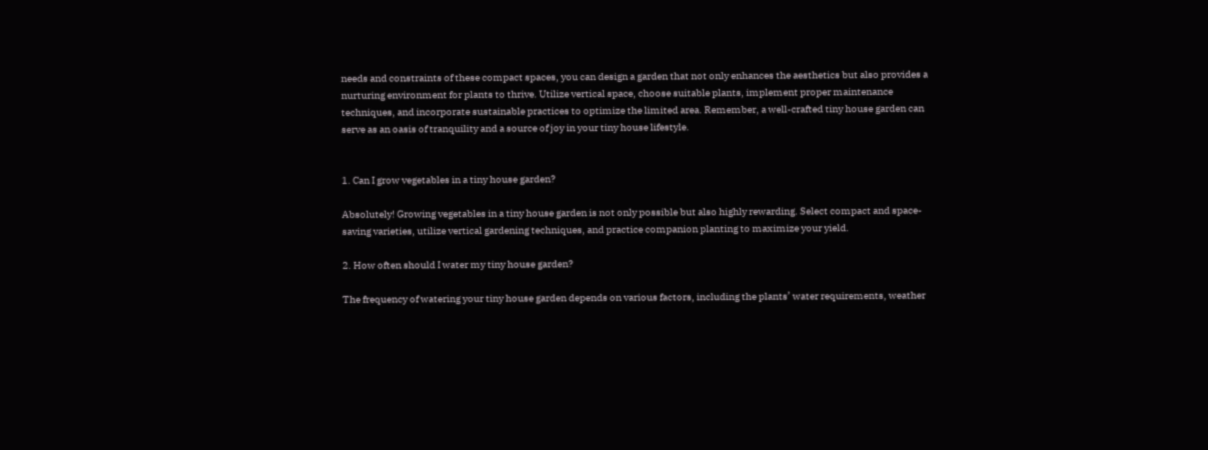needs and constraints of these compact spaces, you can design a garden that not only enhances the aesthetics but also provides a nurturing environment for plants to thrive. Utilize vertical space, choose suitable plants, implement proper maintenance techniques, and incorporate sustainable practices to optimize the limited area. Remember, a well-crafted tiny house garden can serve as an oasis of tranquility and a source of joy in your tiny house lifestyle.


1. Can I grow vegetables in a tiny house garden?

Absolutely! Growing vegetables in a tiny house garden is not only possible but also highly rewarding. Select compact and space-saving varieties, utilize vertical gardening techniques, and practice companion planting to maximize your yield.

2. How often should I water my tiny house garden?

The frequency of watering your tiny house garden depends on various factors, including the plants’ water requirements, weather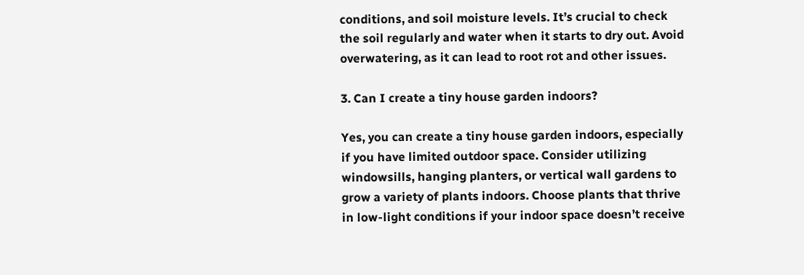conditions, and soil moisture levels. It’s crucial to check the soil regularly and water when it starts to dry out. Avoid overwatering, as it can lead to root rot and other issues.

3. Can I create a tiny house garden indoors?

Yes, you can create a tiny house garden indoors, especially if you have limited outdoor space. Consider utilizing windowsills, hanging planters, or vertical wall gardens to grow a variety of plants indoors. Choose plants that thrive in low-light conditions if your indoor space doesn’t receive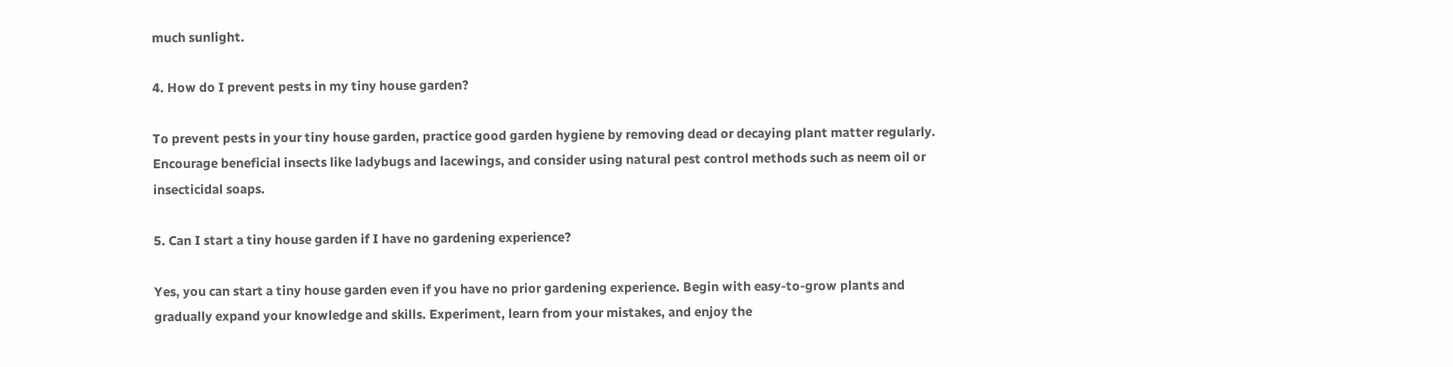much sunlight.

4. How do I prevent pests in my tiny house garden?

To prevent pests in your tiny house garden, practice good garden hygiene by removing dead or decaying plant matter regularly. Encourage beneficial insects like ladybugs and lacewings, and consider using natural pest control methods such as neem oil or insecticidal soaps.

5. Can I start a tiny house garden if I have no gardening experience?

Yes, you can start a tiny house garden even if you have no prior gardening experience. Begin with easy-to-grow plants and gradually expand your knowledge and skills. Experiment, learn from your mistakes, and enjoy the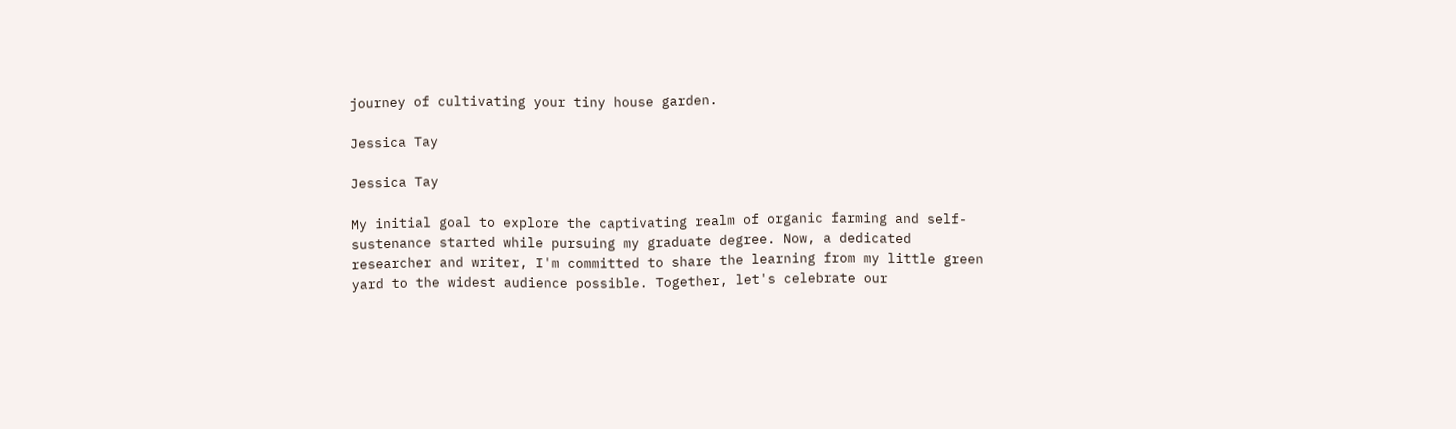journey of cultivating your tiny house garden.

Jessica Tay

Jessica Tay

My initial goal to explore the captivating realm of organic farming and self-sustenance started while pursuing my graduate degree. Now, a dedicated researcher and writer, I'm committed to share the learning from my little green yard to the widest audience possible. Together, let's celebrate our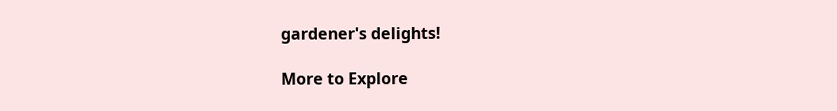gardener's delights!

More to Explore